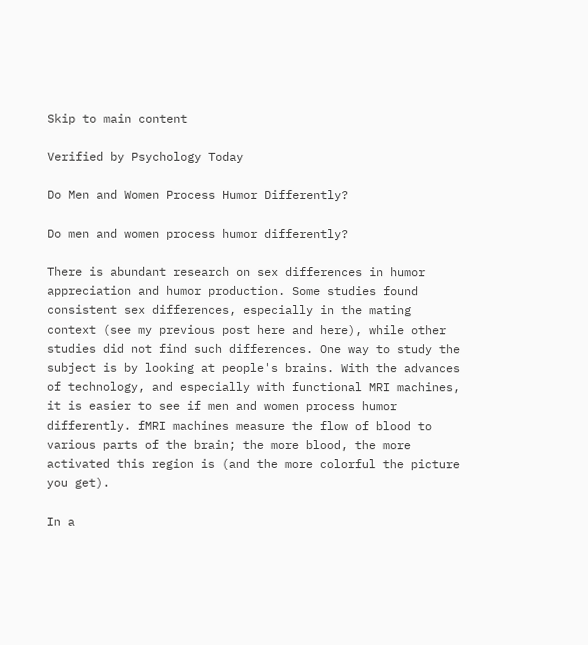Skip to main content

Verified by Psychology Today

Do Men and Women Process Humor Differently?

Do men and women process humor differently?

There is abundant research on sex differences in humor appreciation and humor production. Some studies found consistent sex differences, especially in the mating context (see my previous post here and here), while other studies did not find such differences. One way to study the subject is by looking at people's brains. With the advances of technology, and especially with functional MRI machines, it is easier to see if men and women process humor differently. fMRI machines measure the flow of blood to various parts of the brain; the more blood, the more activated this region is (and the more colorful the picture you get).

In a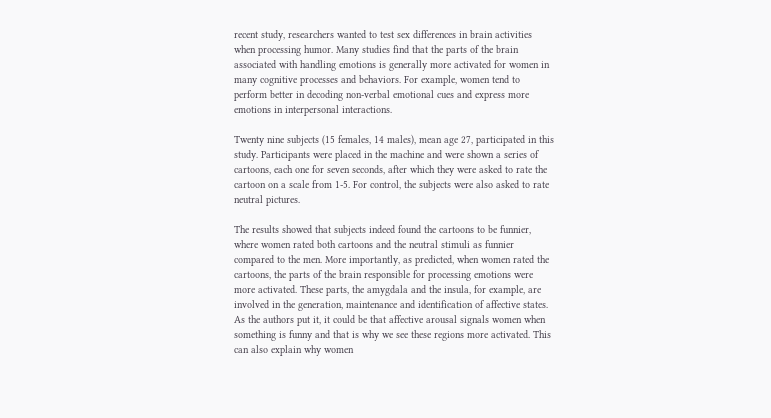recent study, researchers wanted to test sex differences in brain activities when processing humor. Many studies find that the parts of the brain associated with handling emotions is generally more activated for women in many cognitive processes and behaviors. For example, women tend to perform better in decoding non-verbal emotional cues and express more emotions in interpersonal interactions.

Twenty nine subjects (15 females, 14 males), mean age 27, participated in this study. Participants were placed in the machine and were shown a series of cartoons, each one for seven seconds, after which they were asked to rate the cartoon on a scale from 1-5. For control, the subjects were also asked to rate neutral pictures.

The results showed that subjects indeed found the cartoons to be funnier, where women rated both cartoons and the neutral stimuli as funnier compared to the men. More importantly, as predicted, when women rated the cartoons, the parts of the brain responsible for processing emotions were more activated. These parts, the amygdala and the insula, for example, are involved in the generation, maintenance and identification of affective states. As the authors put it, it could be that affective arousal signals women when something is funny and that is why we see these regions more activated. This can also explain why women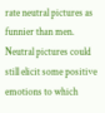rate neutral pictures as funnier than men. Neutral pictures could still elicit some positive emotions to which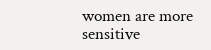women are more sensitive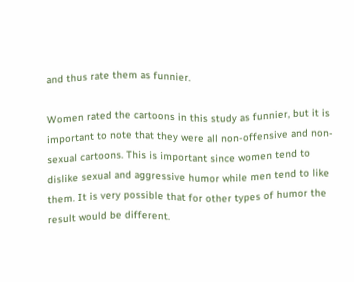and thus rate them as funnier.

Women rated the cartoons in this study as funnier, but it is important to note that they were all non-offensive and non-sexual cartoons. This is important since women tend to dislike sexual and aggressive humor while men tend to like them. It is very possible that for other types of humor the result would be different.